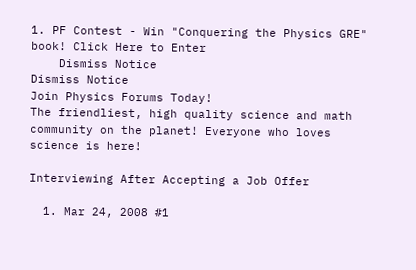1. PF Contest - Win "Conquering the Physics GRE" book! Click Here to Enter
    Dismiss Notice
Dismiss Notice
Join Physics Forums Today!
The friendliest, high quality science and math community on the planet! Everyone who loves science is here!

Interviewing After Accepting a Job Offer

  1. Mar 24, 2008 #1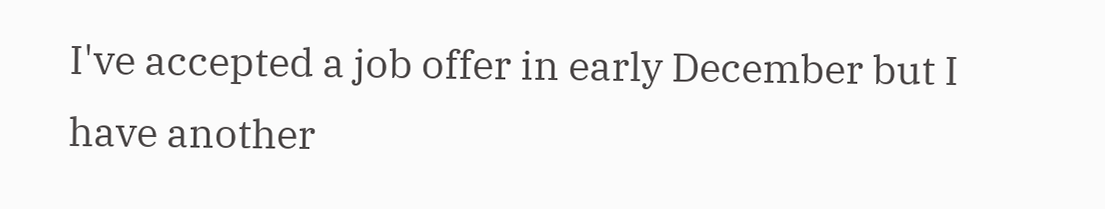I've accepted a job offer in early December but I have another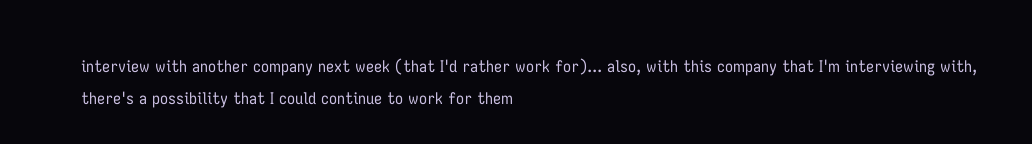interview with another company next week (that I'd rather work for)... also, with this company that I'm interviewing with, there's a possibility that I could continue to work for them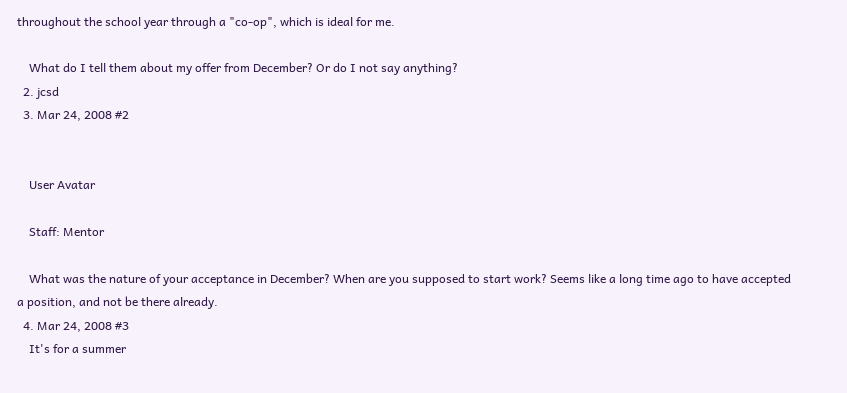throughout the school year through a "co-op", which is ideal for me.

    What do I tell them about my offer from December? Or do I not say anything?
  2. jcsd
  3. Mar 24, 2008 #2


    User Avatar

    Staff: Mentor

    What was the nature of your acceptance in December? When are you supposed to start work? Seems like a long time ago to have accepted a position, and not be there already.
  4. Mar 24, 2008 #3
    It's for a summer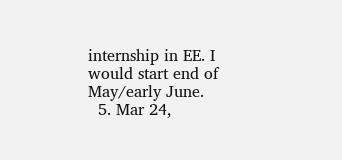internship in EE. I would start end of May/early June.
  5. Mar 24,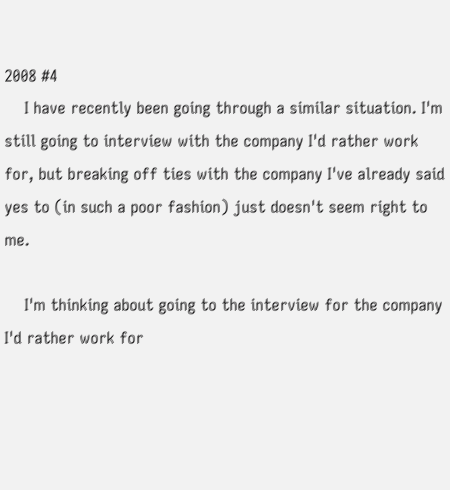2008 #4
    I have recently been going through a similar situation. I'm still going to interview with the company I'd rather work for, but breaking off ties with the company I've already said yes to (in such a poor fashion) just doesn't seem right to me.

    I'm thinking about going to the interview for the company I'd rather work for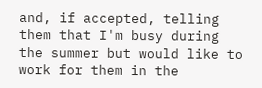and, if accepted, telling them that I'm busy during the summer but would like to work for them in the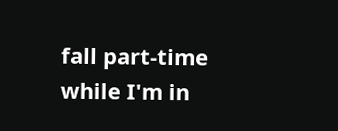fall part-time while I'm in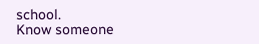school.
Know someone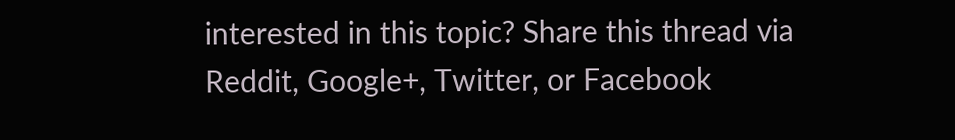interested in this topic? Share this thread via Reddit, Google+, Twitter, or Facebook